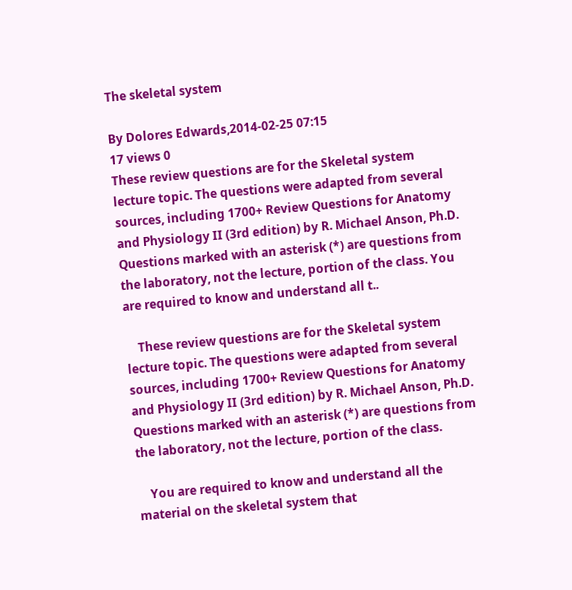The skeletal system

By Dolores Edwards,2014-02-25 07:15
17 views 0
These review questions are for the Skeletal system lecture topic. The questions were adapted from several sources, including 1700+ Review Questions for Anatomy and Physiology II (3rd edition) by R. Michael Anson, Ph.D. Questions marked with an asterisk (*) are questions from the laboratory, not the lecture, portion of the class. You are required to know and understand all t..

    These review questions are for the Skeletal system lecture topic. The questions were adapted from several sources, including 1700+ Review Questions for Anatomy and Physiology II (3rd edition) by R. Michael Anson, Ph.D. Questions marked with an asterisk (*) are questions from the laboratory, not the lecture, portion of the class.

    You are required to know and understand all the material on the skeletal system that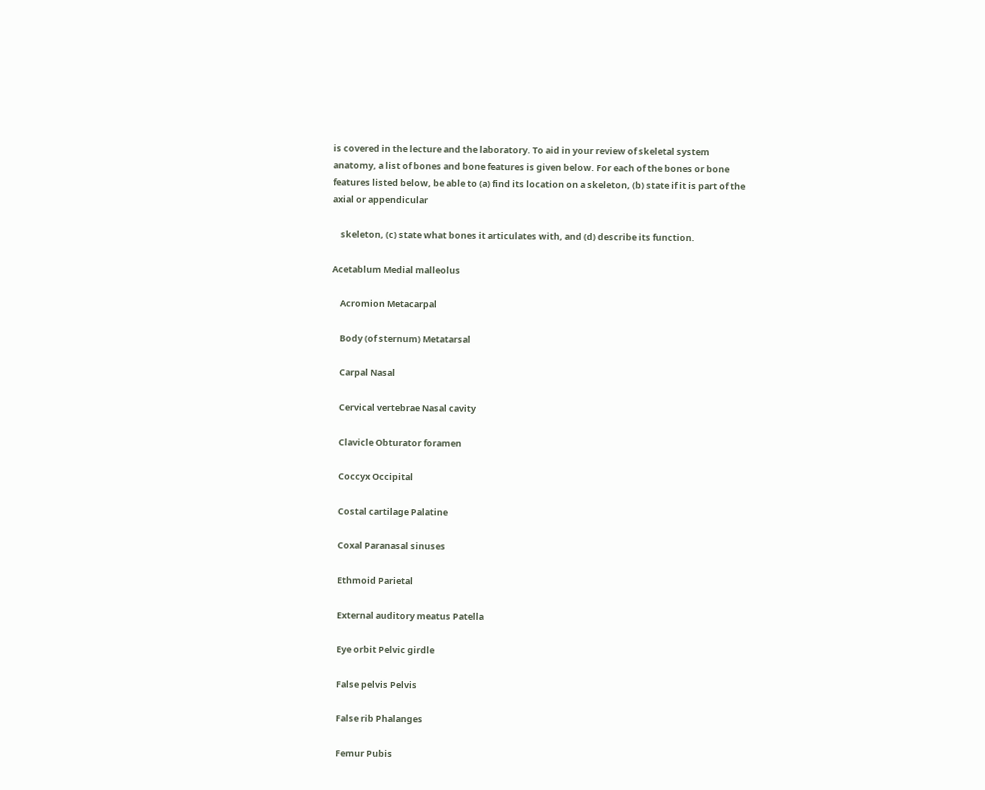is covered in the lecture and the laboratory. To aid in your review of skeletal system anatomy, a list of bones and bone features is given below. For each of the bones or bone features listed below, be able to (a) find its location on a skeleton, (b) state if it is part of the axial or appendicular

    skeleton, (c) state what bones it articulates with, and (d) describe its function.

Acetablum Medial malleolus

    Acromion Metacarpal

    Body (of sternum) Metatarsal

    Carpal Nasal

    Cervical vertebrae Nasal cavity

    Clavicle Obturator foramen

    Coccyx Occipital

    Costal cartilage Palatine

    Coxal Paranasal sinuses

    Ethmoid Parietal

    External auditory meatus Patella

    Eye orbit Pelvic girdle

    False pelvis Pelvis

    False rib Phalanges

    Femur Pubis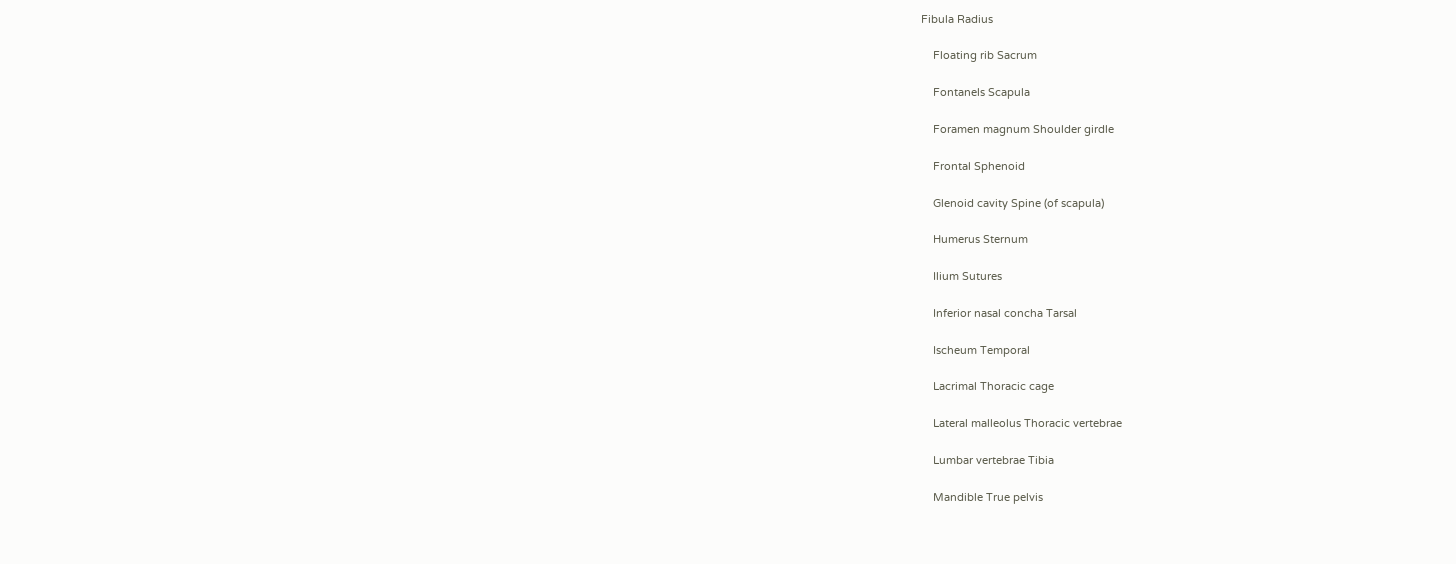Fibula Radius

    Floating rib Sacrum

    Fontanels Scapula

    Foramen magnum Shoulder girdle

    Frontal Sphenoid

    Glenoid cavity Spine (of scapula)

    Humerus Sternum

    Ilium Sutures

    Inferior nasal concha Tarsal

    Ischeum Temporal

    Lacrimal Thoracic cage

    Lateral malleolus Thoracic vertebrae

    Lumbar vertebrae Tibia

    Mandible True pelvis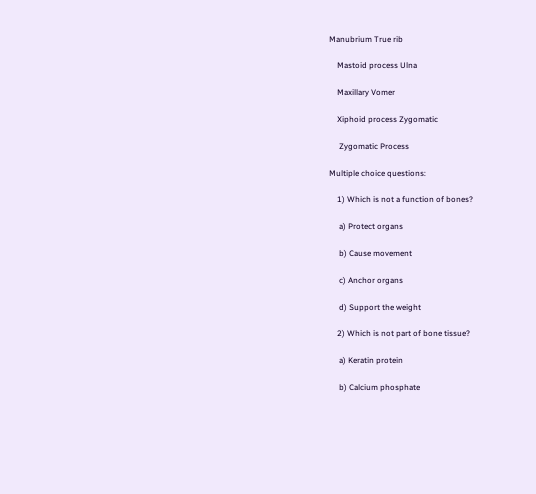Manubrium True rib

    Mastoid process Ulna

    Maxillary Vomer

    Xiphoid process Zygomatic

     Zygomatic Process

Multiple choice questions:

    1) Which is not a function of bones?

     a) Protect organs

     b) Cause movement

     c) Anchor organs

     d) Support the weight

    2) Which is not part of bone tissue?

     a) Keratin protein

     b) Calcium phosphate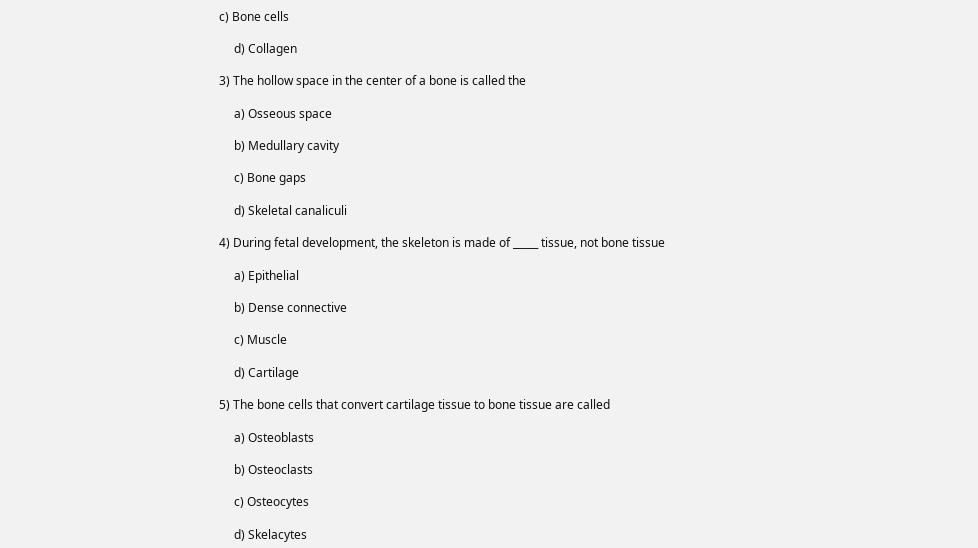c) Bone cells

     d) Collagen

3) The hollow space in the center of a bone is called the

     a) Osseous space

     b) Medullary cavity

     c) Bone gaps

     d) Skeletal canaliculi

4) During fetal development, the skeleton is made of _____ tissue, not bone tissue

     a) Epithelial

     b) Dense connective

     c) Muscle

     d) Cartilage

5) The bone cells that convert cartilage tissue to bone tissue are called

     a) Osteoblasts

     b) Osteoclasts

     c) Osteocytes

     d) Skelacytes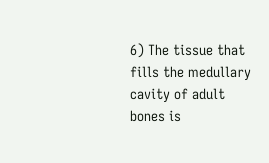6) The tissue that fills the medullary cavity of adult bones is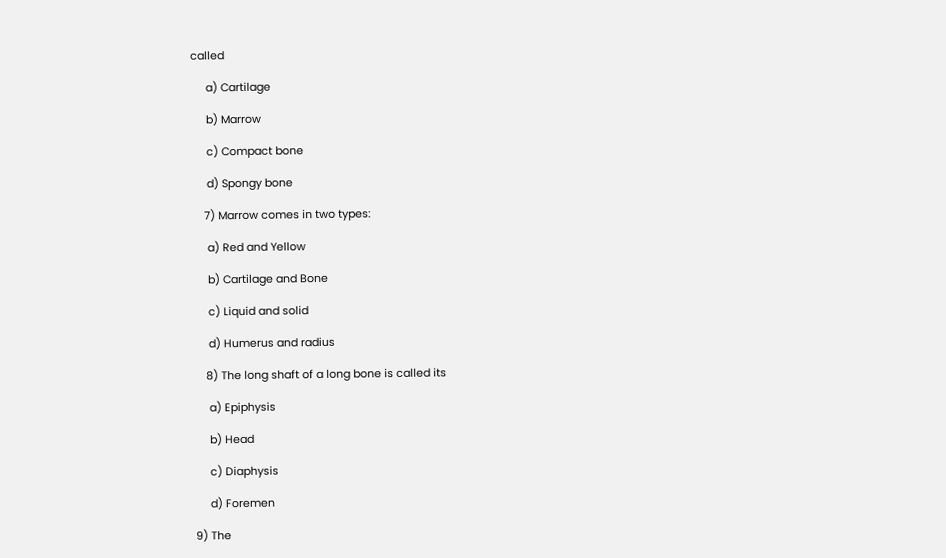called

     a) Cartilage

     b) Marrow

     c) Compact bone

     d) Spongy bone

    7) Marrow comes in two types:

     a) Red and Yellow

     b) Cartilage and Bone

     c) Liquid and solid

     d) Humerus and radius

    8) The long shaft of a long bone is called its

     a) Epiphysis

     b) Head

     c) Diaphysis

     d) Foremen

9) The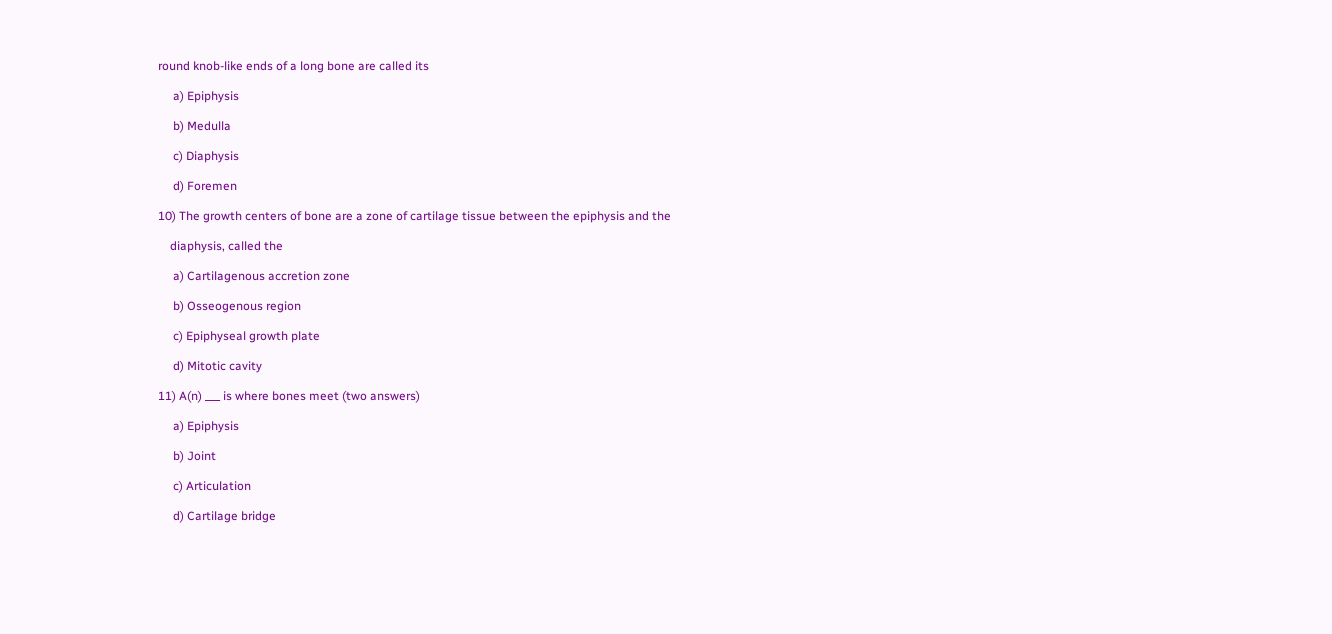round knob-like ends of a long bone are called its

     a) Epiphysis

     b) Medulla

     c) Diaphysis

     d) Foremen

10) The growth centers of bone are a zone of cartilage tissue between the epiphysis and the

    diaphysis, called the

     a) Cartilagenous accretion zone

     b) Osseogenous region

     c) Epiphyseal growth plate

     d) Mitotic cavity

11) A(n) ___ is where bones meet (two answers)

     a) Epiphysis

     b) Joint

     c) Articulation

     d) Cartilage bridge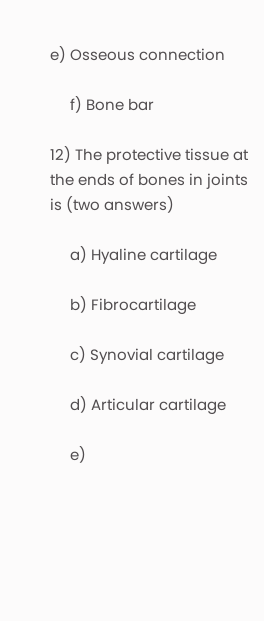e) Osseous connection

     f) Bone bar

12) The protective tissue at the ends of bones in joints is (two answers)

     a) Hyaline cartilage

     b) Fibrocartilage

     c) Synovial cartilage

     d) Articular cartilage

     e)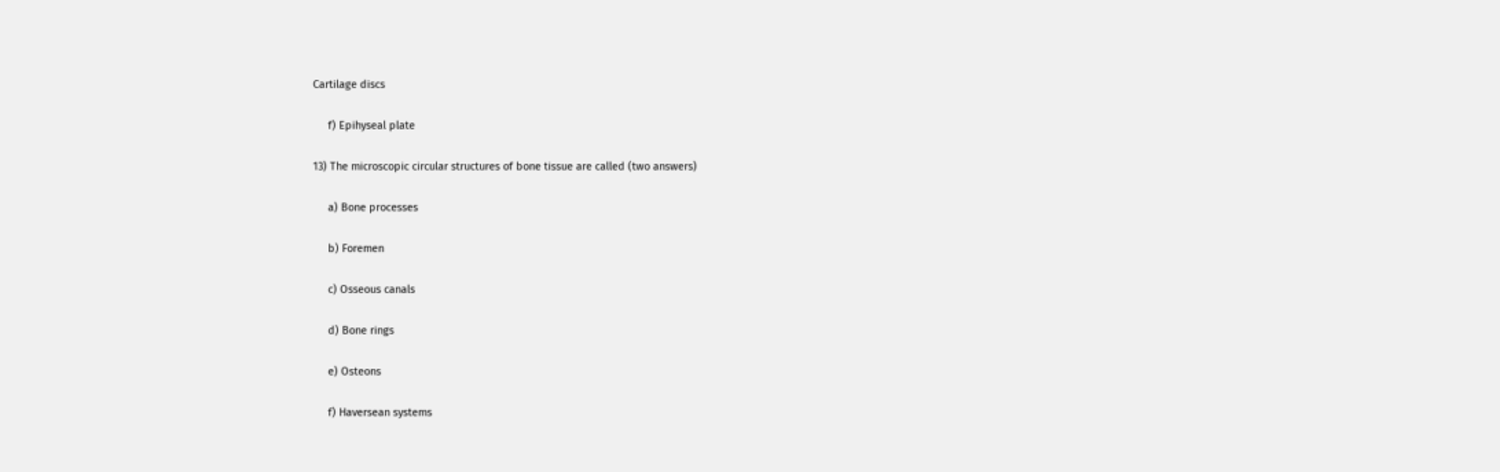Cartilage discs

     f) Epihyseal plate

13) The microscopic circular structures of bone tissue are called (two answers)

     a) Bone processes

     b) Foremen

     c) Osseous canals

     d) Bone rings

     e) Osteons

     f) Haversean systems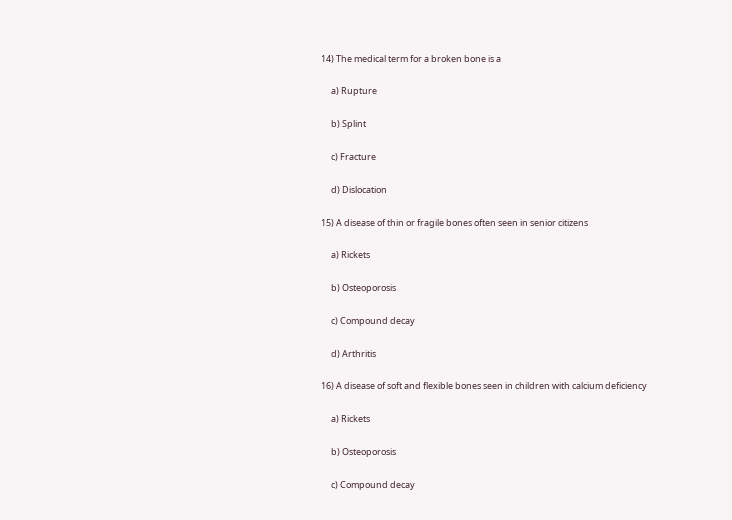14) The medical term for a broken bone is a

     a) Rupture

     b) Splint

     c) Fracture

     d) Dislocation

15) A disease of thin or fragile bones often seen in senior citizens

     a) Rickets

     b) Osteoporosis

     c) Compound decay

     d) Arthritis

16) A disease of soft and flexible bones seen in children with calcium deficiency

     a) Rickets

     b) Osteoporosis

     c) Compound decay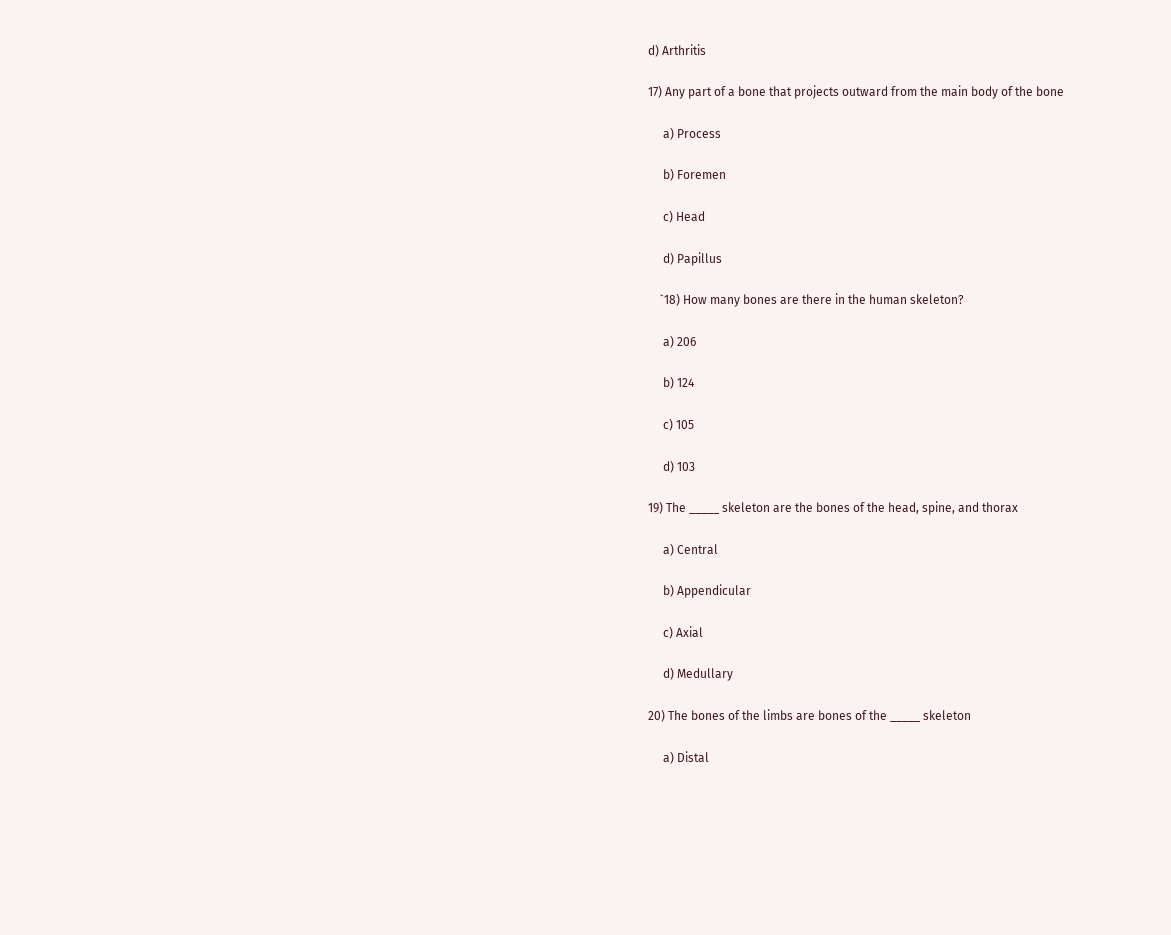d) Arthritis

17) Any part of a bone that projects outward from the main body of the bone

     a) Process

     b) Foremen

     c) Head

     d) Papillus

    `18) How many bones are there in the human skeleton?

     a) 206

     b) 124

     c) 105

     d) 103

19) The _____ skeleton are the bones of the head, spine, and thorax

     a) Central

     b) Appendicular

     c) Axial

     d) Medullary

20) The bones of the limbs are bones of the _____ skeleton

     a) Distal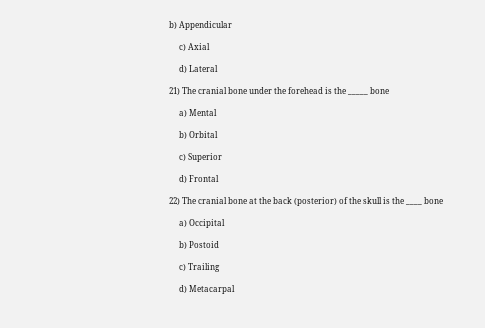b) Appendicular

     c) Axial

     d) Lateral

21) The cranial bone under the forehead is the _____ bone

     a) Mental

     b) Orbital

     c) Superior

     d) Frontal

22) The cranial bone at the back (posterior) of the skull is the ____ bone

     a) Occipital

     b) Postoid

     c) Trailing

     d) Metacarpal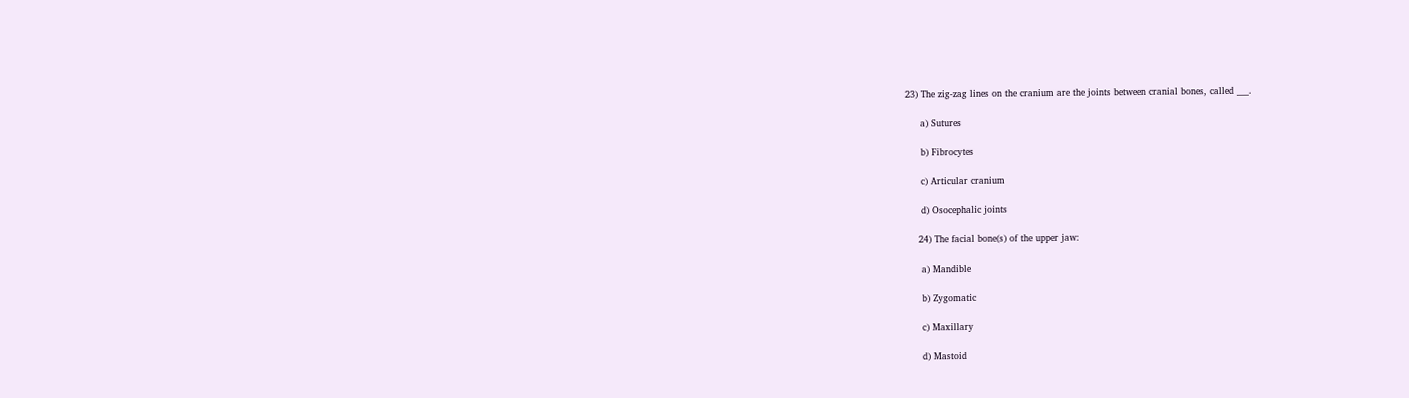23) The zig-zag lines on the cranium are the joints between cranial bones, called ___.

     a) Sutures

     b) Fibrocytes

     c) Articular cranium

     d) Osocephalic joints

    24) The facial bone(s) of the upper jaw:

     a) Mandible

     b) Zygomatic

     c) Maxillary

     d) Mastoid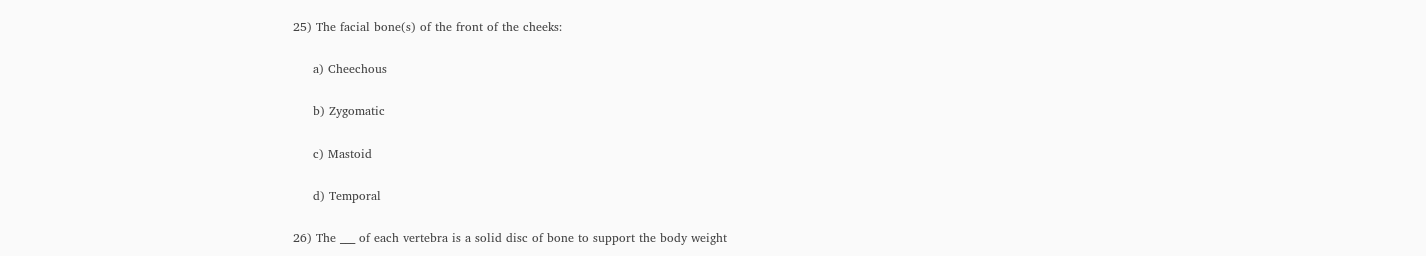25) The facial bone(s) of the front of the cheeks:

     a) Cheechous

     b) Zygomatic

     c) Mastoid

     d) Temporal

26) The ___ of each vertebra is a solid disc of bone to support the body weight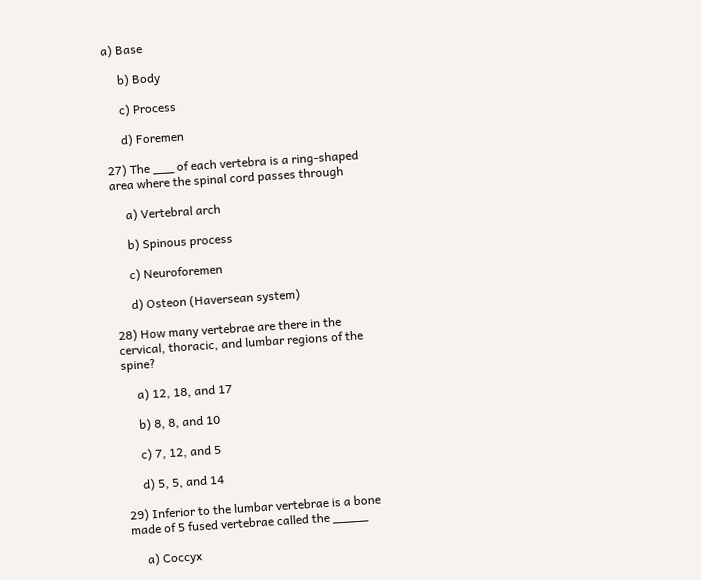a) Base

     b) Body

     c) Process

     d) Foremen

27) The ___ of each vertebra is a ring-shaped area where the spinal cord passes through

     a) Vertebral arch

     b) Spinous process

     c) Neuroforemen

     d) Osteon (Haversean system)

28) How many vertebrae are there in the cervical, thoracic, and lumbar regions of the spine?

     a) 12, 18, and 17

     b) 8, 8, and 10

     c) 7, 12, and 5

     d) 5, 5, and 14

29) Inferior to the lumbar vertebrae is a bone made of 5 fused vertebrae called the _____

     a) Coccyx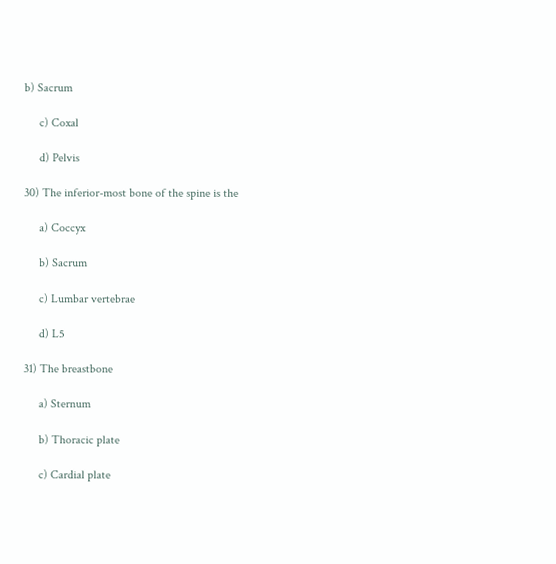b) Sacrum

     c) Coxal

     d) Pelvis

30) The inferior-most bone of the spine is the

     a) Coccyx

     b) Sacrum

     c) Lumbar vertebrae

     d) L5

31) The breastbone

     a) Sternum

     b) Thoracic plate

     c) Cardial plate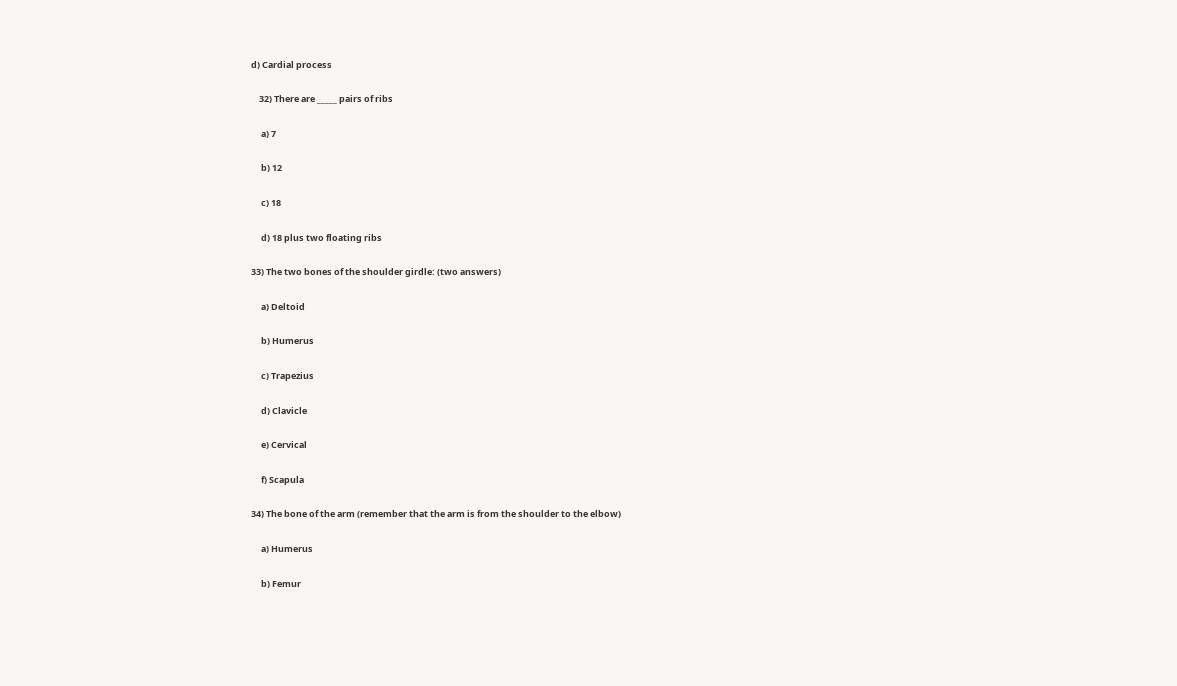d) Cardial process

    32) There are _____ pairs of ribs

     a) 7

     b) 12

     c) 18

     d) 18 plus two floating ribs

33) The two bones of the shoulder girdle: (two answers)

     a) Deltoid

     b) Humerus

     c) Trapezius

     d) Clavicle

     e) Cervical

     f) Scapula

34) The bone of the arm (remember that the arm is from the shoulder to the elbow)

     a) Humerus

     b) Femur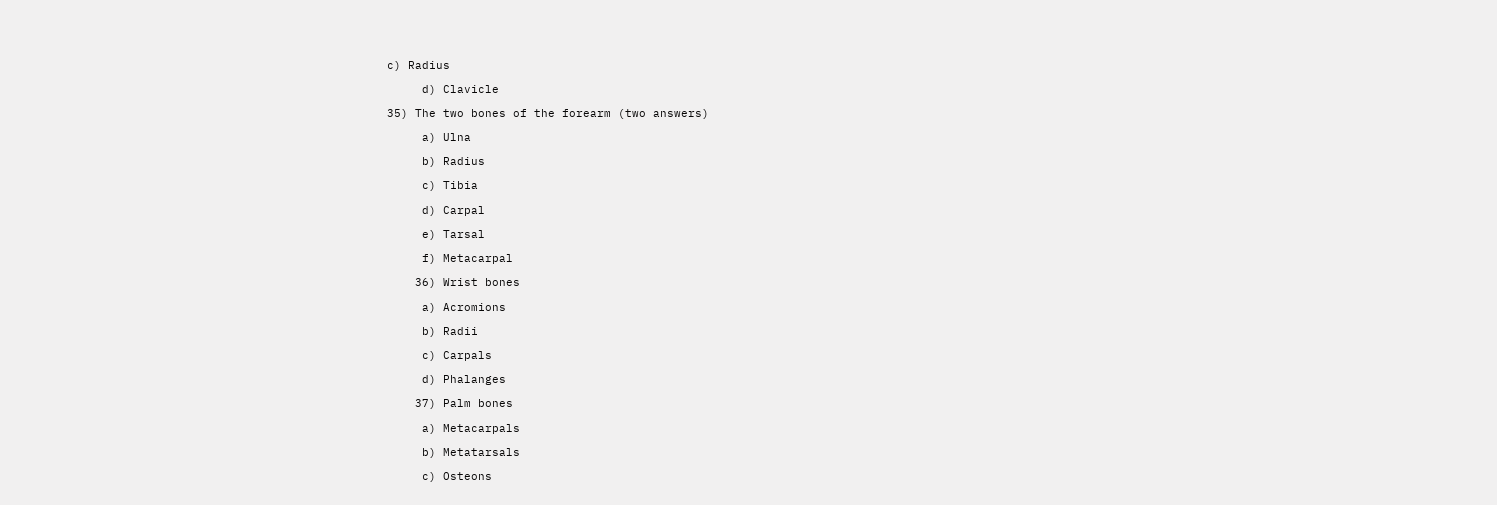c) Radius

     d) Clavicle

35) The two bones of the forearm (two answers)

     a) Ulna

     b) Radius

     c) Tibia

     d) Carpal

     e) Tarsal

     f) Metacarpal

    36) Wrist bones

     a) Acromions

     b) Radii

     c) Carpals

     d) Phalanges

    37) Palm bones

     a) Metacarpals

     b) Metatarsals

     c) Osteons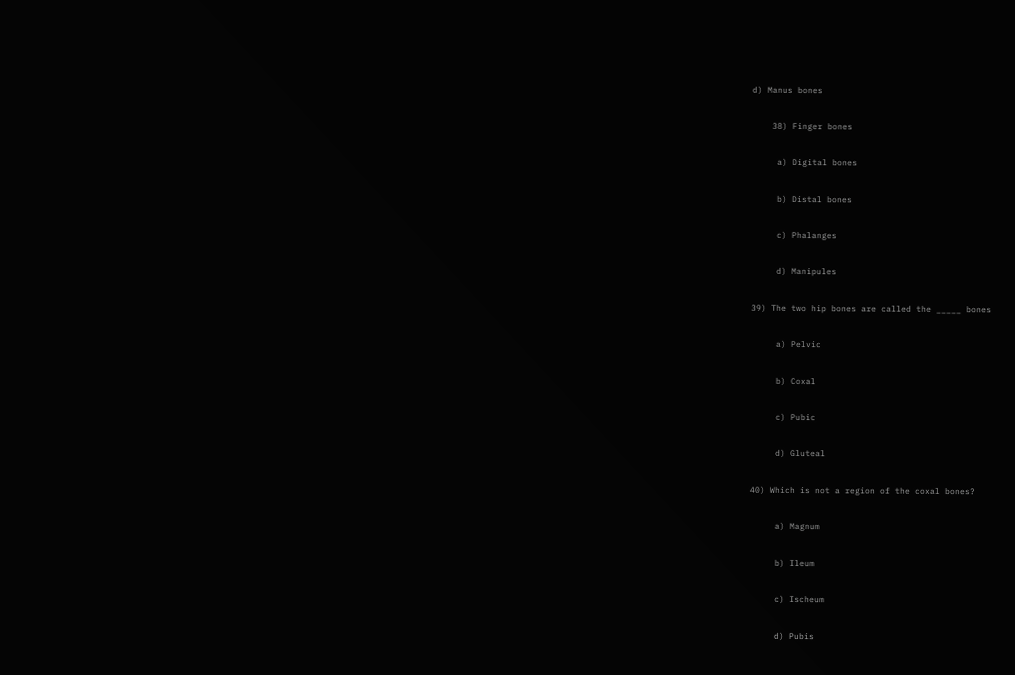d) Manus bones

    38) Finger bones

     a) Digital bones

     b) Distal bones

     c) Phalanges

     d) Manipules

39) The two hip bones are called the _____ bones

     a) Pelvic

     b) Coxal

     c) Pubic

     d) Gluteal

40) Which is not a region of the coxal bones?

     a) Magnum

     b) Ileum

     c) Ischeum

     d) Pubis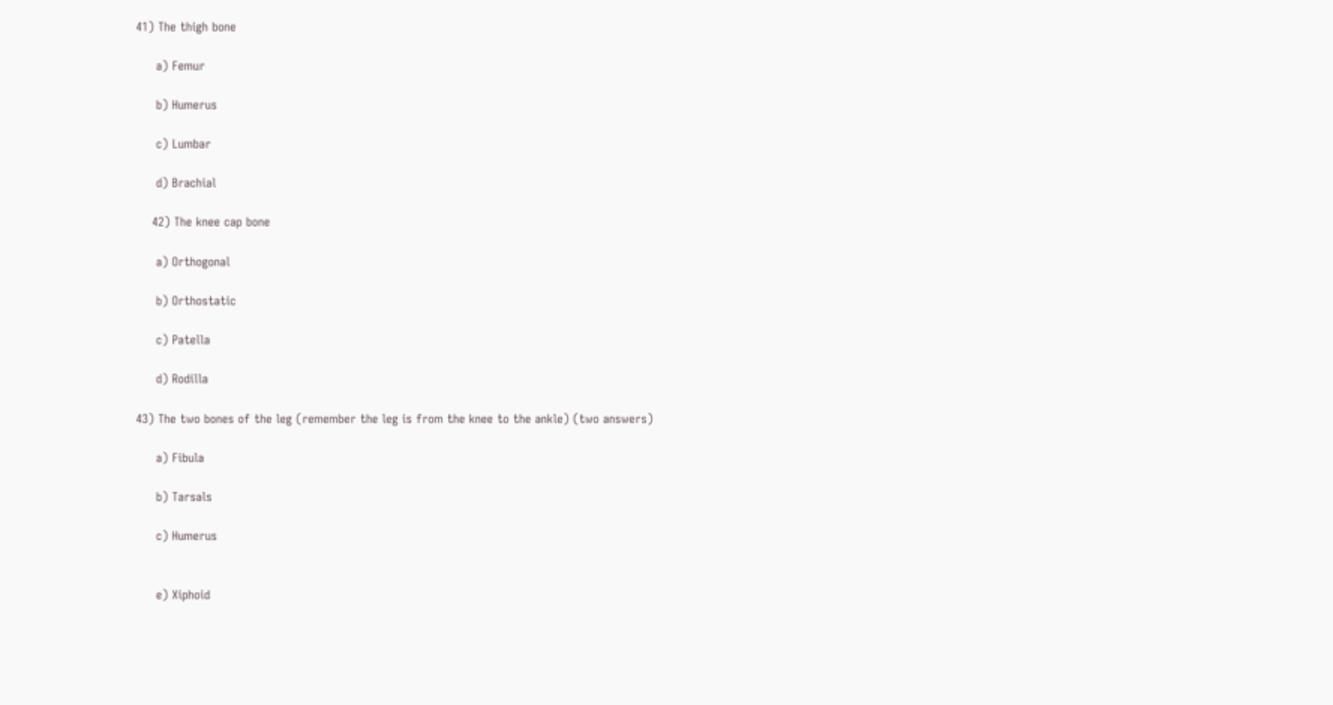41) The thigh bone

     a) Femur

     b) Humerus

     c) Lumbar

     d) Brachial

    42) The knee cap bone

     a) Orthogonal

     b) Orthostatic

     c) Patella

     d) Rodilla

43) The two bones of the leg (remember the leg is from the knee to the ankle) (two answers)

     a) Fibula

     b) Tarsals

     c) Humerus


     e) Xiphoid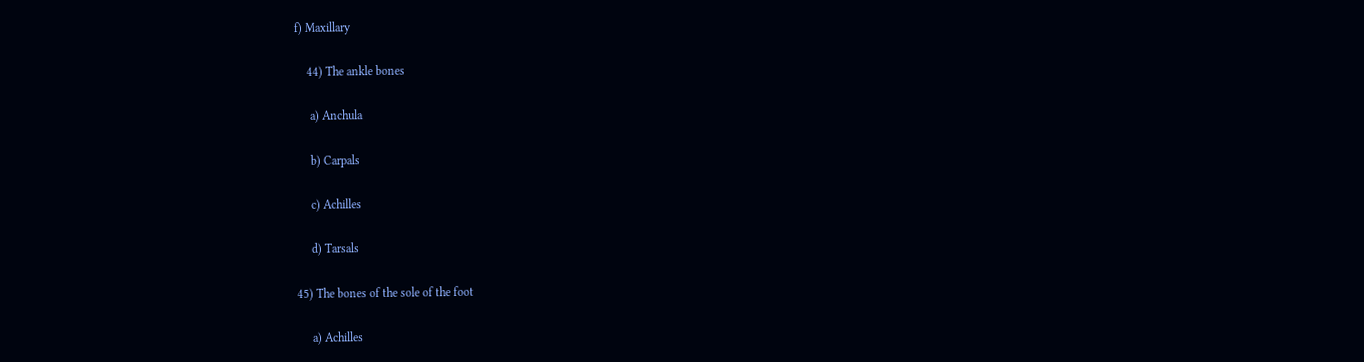f) Maxillary

    44) The ankle bones

     a) Anchula

     b) Carpals

     c) Achilles

     d) Tarsals

45) The bones of the sole of the foot

     a) Achilles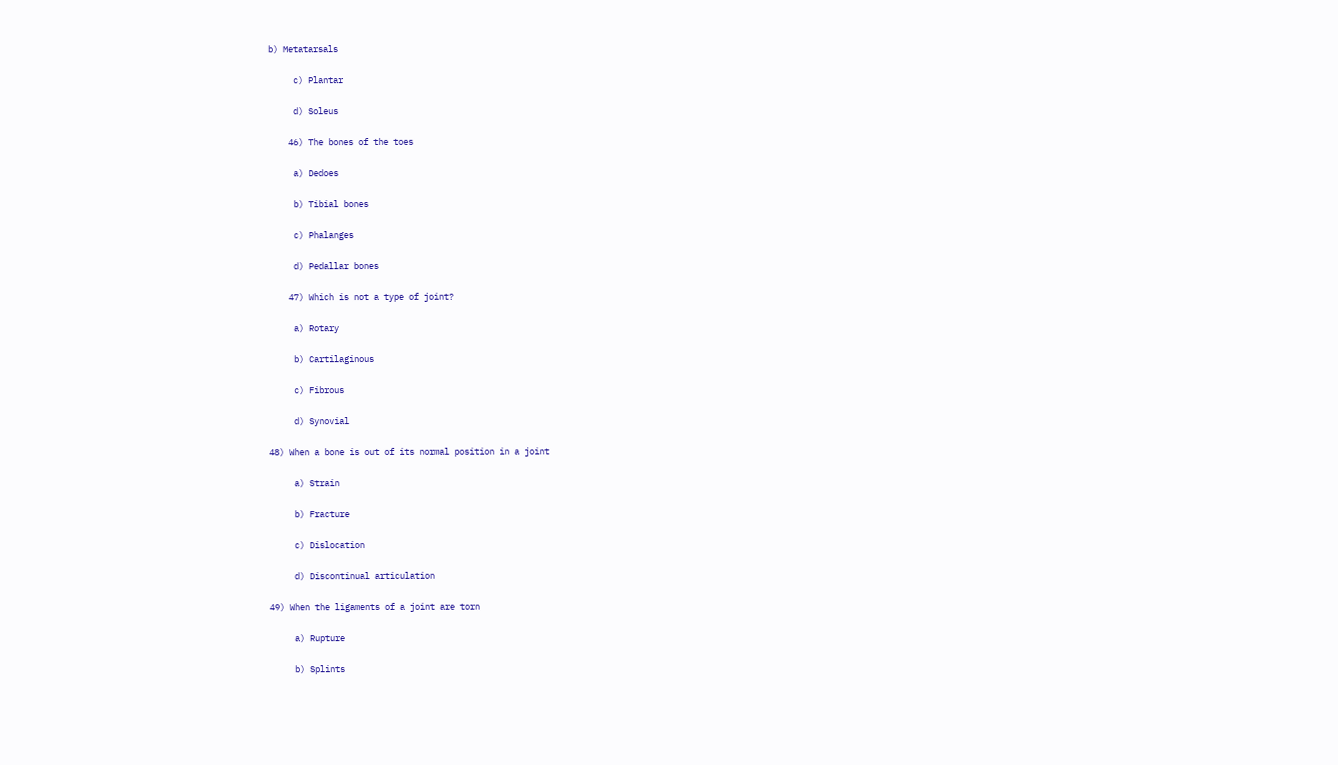b) Metatarsals

     c) Plantar

     d) Soleus

    46) The bones of the toes

     a) Dedoes

     b) Tibial bones

     c) Phalanges

     d) Pedallar bones

    47) Which is not a type of joint?

     a) Rotary

     b) Cartilaginous

     c) Fibrous

     d) Synovial

48) When a bone is out of its normal position in a joint

     a) Strain

     b) Fracture

     c) Dislocation

     d) Discontinual articulation

49) When the ligaments of a joint are torn

     a) Rupture

     b) Splints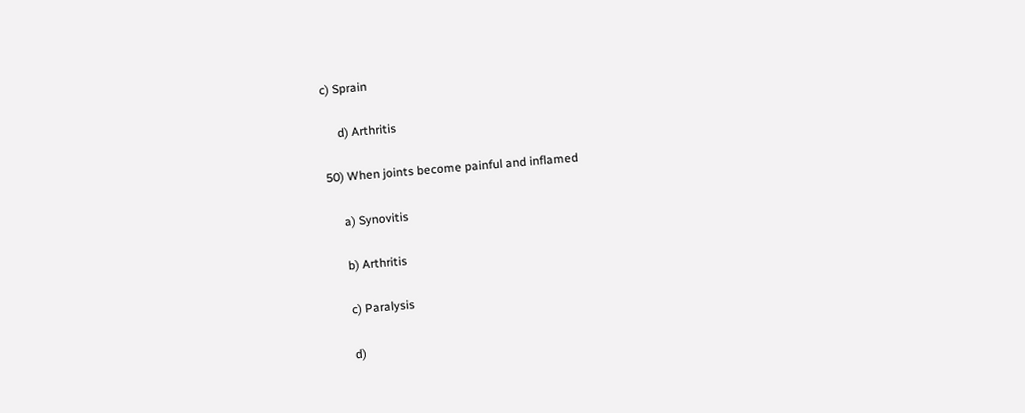c) Sprain

     d) Arthritis

50) When joints become painful and inflamed

     a) Synovitis

     b) Arthritis

     c) Paralysis

     d)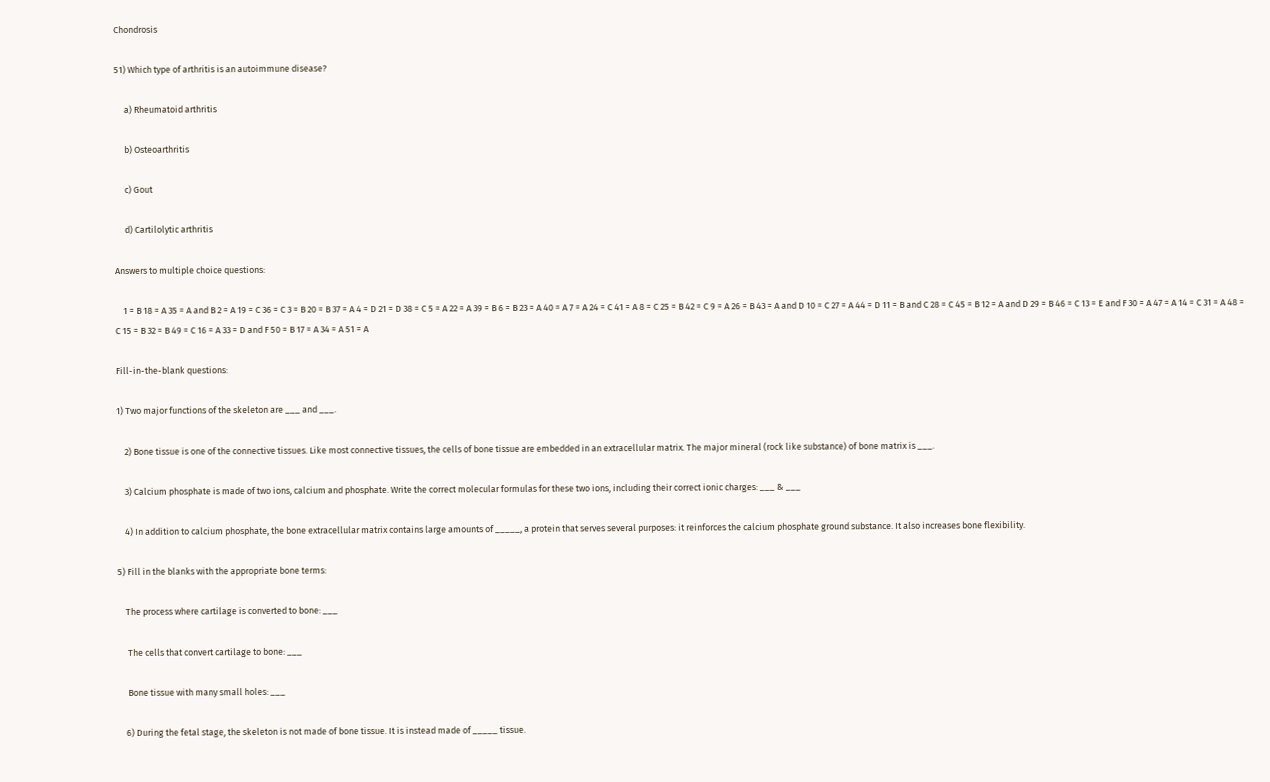Chondrosis

51) Which type of arthritis is an autoimmune disease?

     a) Rheumatoid arthritis

     b) Osteoarthritis

     c) Gout

     d) Cartilolytic arthritis

Answers to multiple choice questions:

    1 = B 18 = A 35 = A and B 2 = A 19 = C 36 = C 3 = B 20 = B 37 = A 4 = D 21 = D 38 = C 5 = A 22 = A 39 = B 6 = B 23 = A 40 = A 7 = A 24 = C 41 = A 8 = C 25 = B 42 = C 9 = A 26 = B 43 = A and D 10 = C 27 = A 44 = D 11 = B and C 28 = C 45 = B 12 = A and D 29 = B 46 = C 13 = E and F 30 = A 47 = A 14 = C 31 = A 48 = C 15 = B 32 = B 49 = C 16 = A 33 = D and F 50 = B 17 = A 34 = A 51 = A

Fill-in-the-blank questions:

1) Two major functions of the skeleton are ___ and ___.

    2) Bone tissue is one of the connective tissues. Like most connective tissues, the cells of bone tissue are embedded in an extracellular matrix. The major mineral (rock like substance) of bone matrix is ___.

    3) Calcium phosphate is made of two ions, calcium and phosphate. Write the correct molecular formulas for these two ions, including their correct ionic charges: ___ & ___

    4) In addition to calcium phosphate, the bone extracellular matrix contains large amounts of _____, a protein that serves several purposes: it reinforces the calcium phosphate ground substance. It also increases bone flexibility.

5) Fill in the blanks with the appropriate bone terms:

    The process where cartilage is converted to bone: ___

     The cells that convert cartilage to bone: ___

     Bone tissue with many small holes: ___

    6) During the fetal stage, the skeleton is not made of bone tissue. It is instead made of _____ tissue.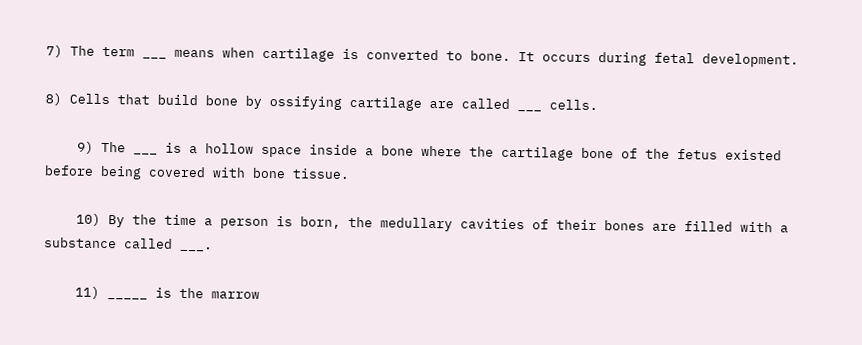7) The term ___ means when cartilage is converted to bone. It occurs during fetal development.

8) Cells that build bone by ossifying cartilage are called ___ cells.

    9) The ___ is a hollow space inside a bone where the cartilage bone of the fetus existed before being covered with bone tissue.

    10) By the time a person is born, the medullary cavities of their bones are filled with a substance called ___.

    11) _____ is the marrow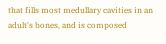that fills most medullary cavities in an adult's bones, and is composed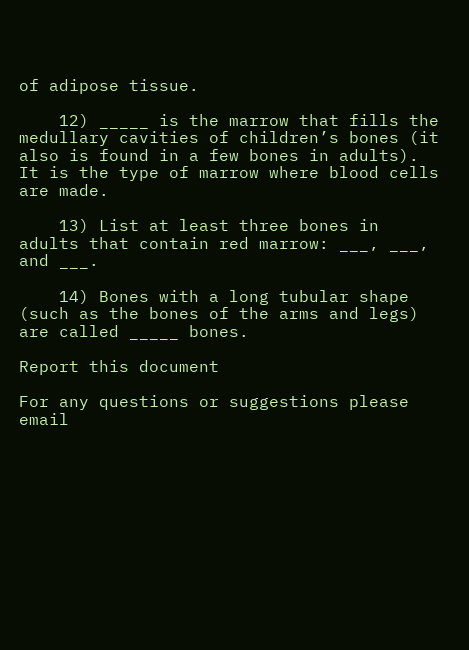of adipose tissue.

    12) _____ is the marrow that fills the medullary cavities of children’s bones (it also is found in a few bones in adults). It is the type of marrow where blood cells are made.

    13) List at least three bones in adults that contain red marrow: ___, ___, and ___.

    14) Bones with a long tubular shape (such as the bones of the arms and legs) are called _____ bones.

Report this document

For any questions or suggestions please email